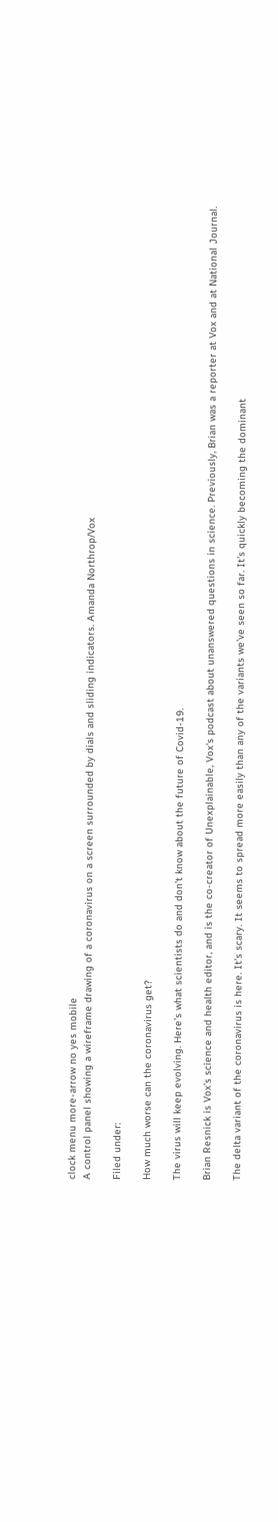clock menu more-arrow no yes mobile
A control panel showing a wireframe drawing of a coronavirus on a screen surrounded by dials and sliding indicators. Amanda Northrop/Vox

Filed under:

How much worse can the coronavirus get?

The virus will keep evolving. Here’s what scientists do and don’t know about the future of Covid-19.

Brian Resnick is Vox’s science and health editor, and is the co-creator of Unexplainable, Vox's podcast about unanswered questions in science. Previously, Brian was a reporter at Vox and at National Journal.

The delta variant of the coronavirus is here. It’s scary. It seems to spread more easily than any of the variants we’ve seen so far. It’s quickly becoming the dominant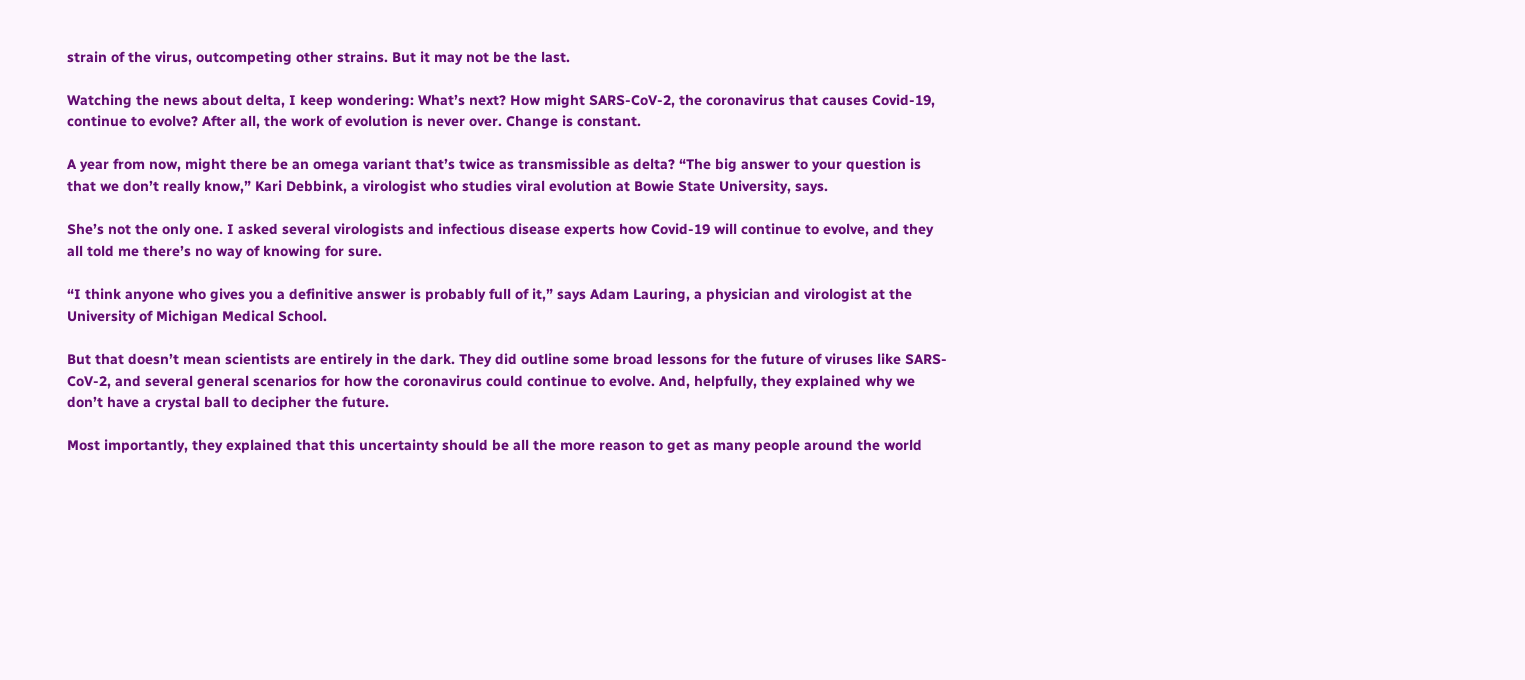strain of the virus, outcompeting other strains. But it may not be the last.

Watching the news about delta, I keep wondering: What’s next? How might SARS-CoV-2, the coronavirus that causes Covid-19, continue to evolve? After all, the work of evolution is never over. Change is constant.

A year from now, might there be an omega variant that’s twice as transmissible as delta? “The big answer to your question is that we don’t really know,” Kari Debbink, a virologist who studies viral evolution at Bowie State University, says.

She’s not the only one. I asked several virologists and infectious disease experts how Covid-19 will continue to evolve, and they all told me there’s no way of knowing for sure.

“I think anyone who gives you a definitive answer is probably full of it,” says Adam Lauring, a physician and virologist at the University of Michigan Medical School.

But that doesn’t mean scientists are entirely in the dark. They did outline some broad lessons for the future of viruses like SARS-CoV-2, and several general scenarios for how the coronavirus could continue to evolve. And, helpfully, they explained why we don’t have a crystal ball to decipher the future.

Most importantly, they explained that this uncertainty should be all the more reason to get as many people around the world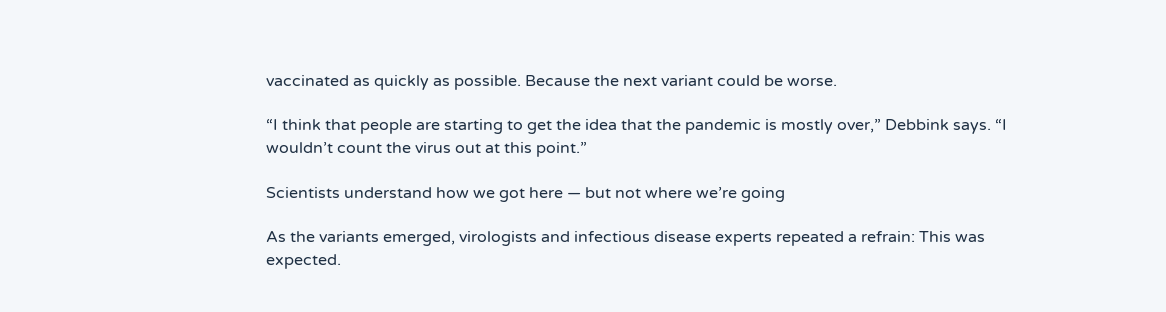vaccinated as quickly as possible. Because the next variant could be worse.

“I think that people are starting to get the idea that the pandemic is mostly over,” Debbink says. “I wouldn’t count the virus out at this point.”

Scientists understand how we got here — but not where we’re going

As the variants emerged, virologists and infectious disease experts repeated a refrain: This was expected.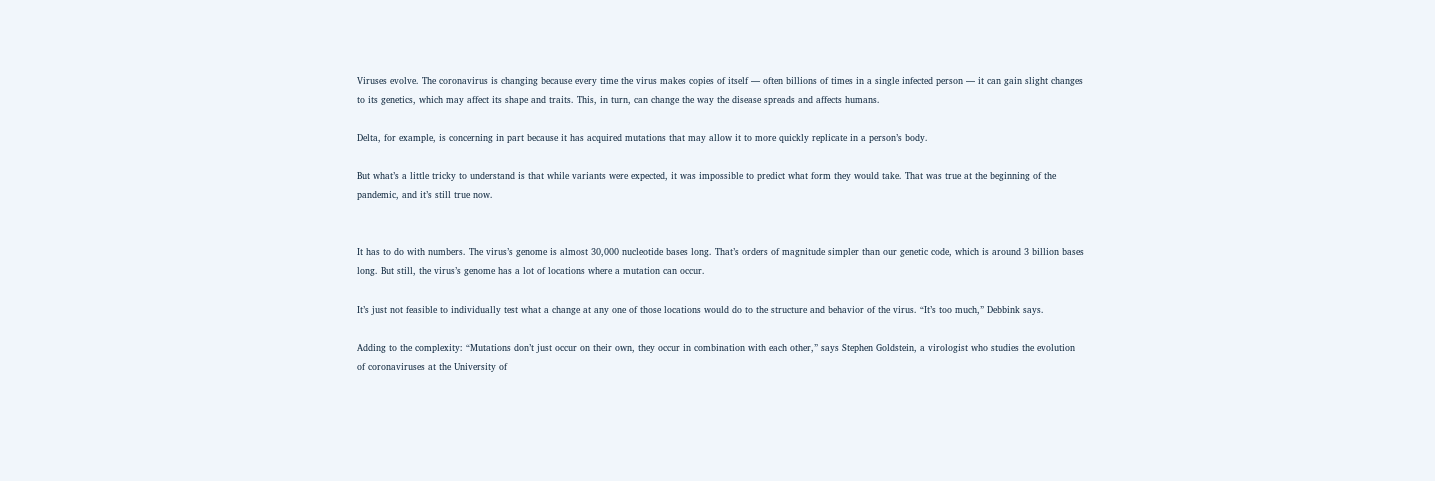Viruses evolve. The coronavirus is changing because every time the virus makes copies of itself — often billions of times in a single infected person — it can gain slight changes to its genetics, which may affect its shape and traits. This, in turn, can change the way the disease spreads and affects humans.

Delta, for example, is concerning in part because it has acquired mutations that may allow it to more quickly replicate in a person’s body.

But what’s a little tricky to understand is that while variants were expected, it was impossible to predict what form they would take. That was true at the beginning of the pandemic, and it’s still true now.


It has to do with numbers. The virus’s genome is almost 30,000 nucleotide bases long. That’s orders of magnitude simpler than our genetic code, which is around 3 billion bases long. But still, the virus’s genome has a lot of locations where a mutation can occur.

It’s just not feasible to individually test what a change at any one of those locations would do to the structure and behavior of the virus. “It’s too much,” Debbink says.

Adding to the complexity: “Mutations don’t just occur on their own, they occur in combination with each other,” says Stephen Goldstein, a virologist who studies the evolution of coronaviruses at the University of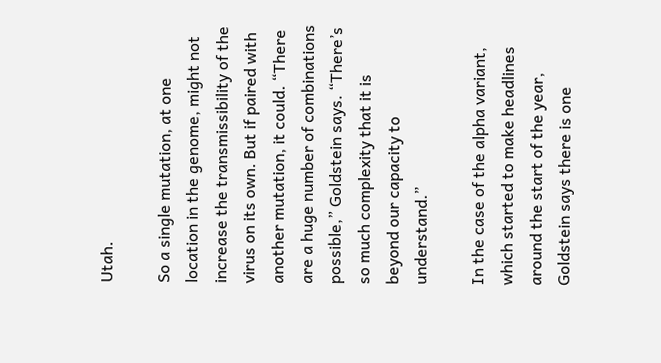Utah.

So a single mutation, at one location in the genome, might not increase the transmissibility of the virus on its own. But if paired with another mutation, it could. “There are a huge number of combinations possible,” Goldstein says. “There’s so much complexity that it is beyond our capacity to understand.”

In the case of the alpha variant, which started to make headlines around the start of the year, Goldstein says there is one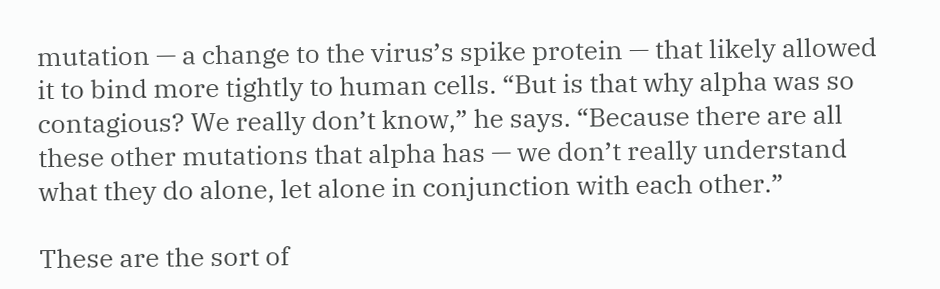mutation — a change to the virus’s spike protein — that likely allowed it to bind more tightly to human cells. “But is that why alpha was so contagious? We really don’t know,” he says. “Because there are all these other mutations that alpha has — we don’t really understand what they do alone, let alone in conjunction with each other.”

These are the sort of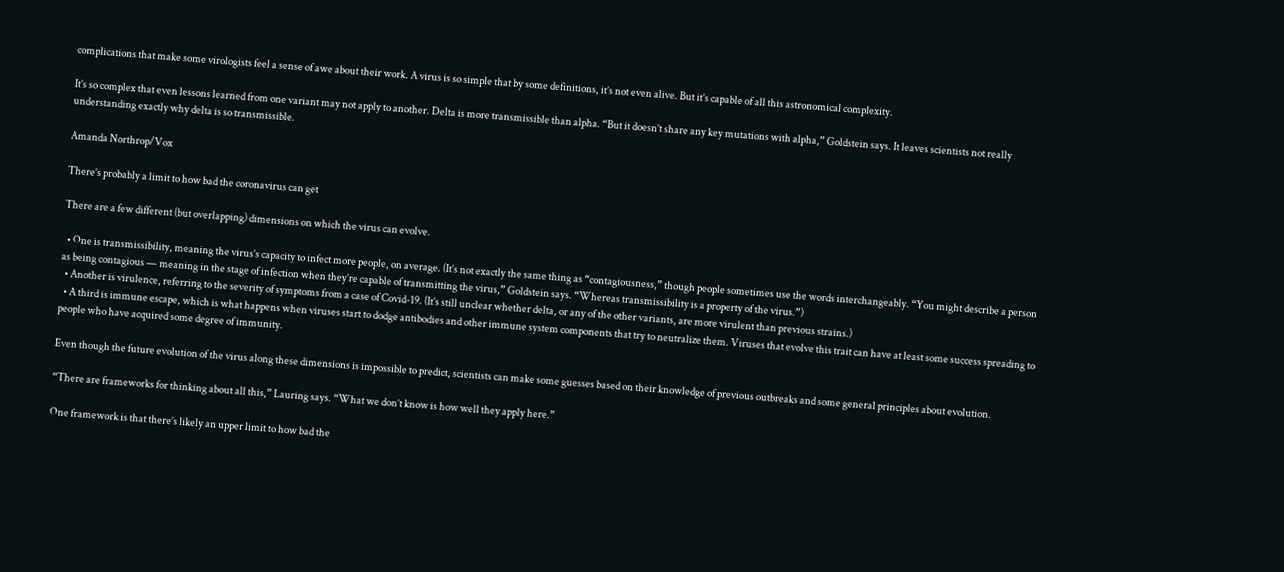complications that make some virologists feel a sense of awe about their work. A virus is so simple that by some definitions, it’s not even alive. But it’s capable of all this astronomical complexity.

It’s so complex that even lessons learned from one variant may not apply to another. Delta is more transmissible than alpha. “But it doesn’t share any key mutations with alpha,” Goldstein says. It leaves scientists not really understanding exactly why delta is so transmissible.

Amanda Northrop/Vox

There’s probably a limit to how bad the coronavirus can get

There are a few different (but overlapping) dimensions on which the virus can evolve.

  • One is transmissibility, meaning the virus’s capacity to infect more people, on average. (It’s not exactly the same thing as “contagiousness,” though people sometimes use the words interchangeably. “You might describe a person as being contagious — meaning in the stage of infection when they’re capable of transmitting the virus,” Goldstein says. “Whereas transmissibility is a property of the virus.”)
  • Another is virulence, referring to the severity of symptoms from a case of Covid-19. (It’s still unclear whether delta, or any of the other variants, are more virulent than previous strains.)
  • A third is immune escape, which is what happens when viruses start to dodge antibodies and other immune system components that try to neutralize them. Viruses that evolve this trait can have at least some success spreading to people who have acquired some degree of immunity.

Even though the future evolution of the virus along these dimensions is impossible to predict, scientists can make some guesses based on their knowledge of previous outbreaks and some general principles about evolution.

“There are frameworks for thinking about all this,” Lauring says. “What we don’t know is how well they apply here.”

One framework is that there’s likely an upper limit to how bad the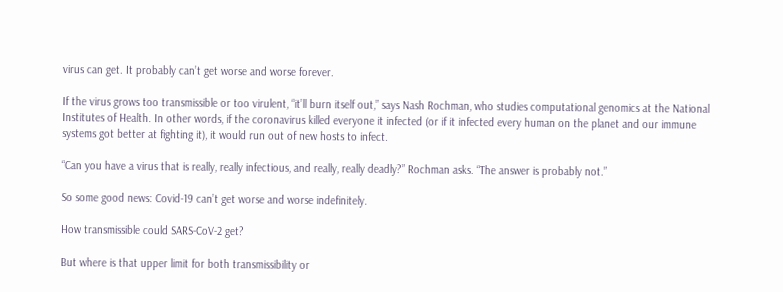virus can get. It probably can’t get worse and worse forever.

If the virus grows too transmissible or too virulent, “it’ll burn itself out,” says Nash Rochman, who studies computational genomics at the National Institutes of Health. In other words, if the coronavirus killed everyone it infected (or if it infected every human on the planet and our immune systems got better at fighting it), it would run out of new hosts to infect.

“Can you have a virus that is really, really infectious, and really, really deadly?” Rochman asks. “The answer is probably not.”

So some good news: Covid-19 can’t get worse and worse indefinitely.

How transmissible could SARS-CoV-2 get?

But where is that upper limit for both transmissibility or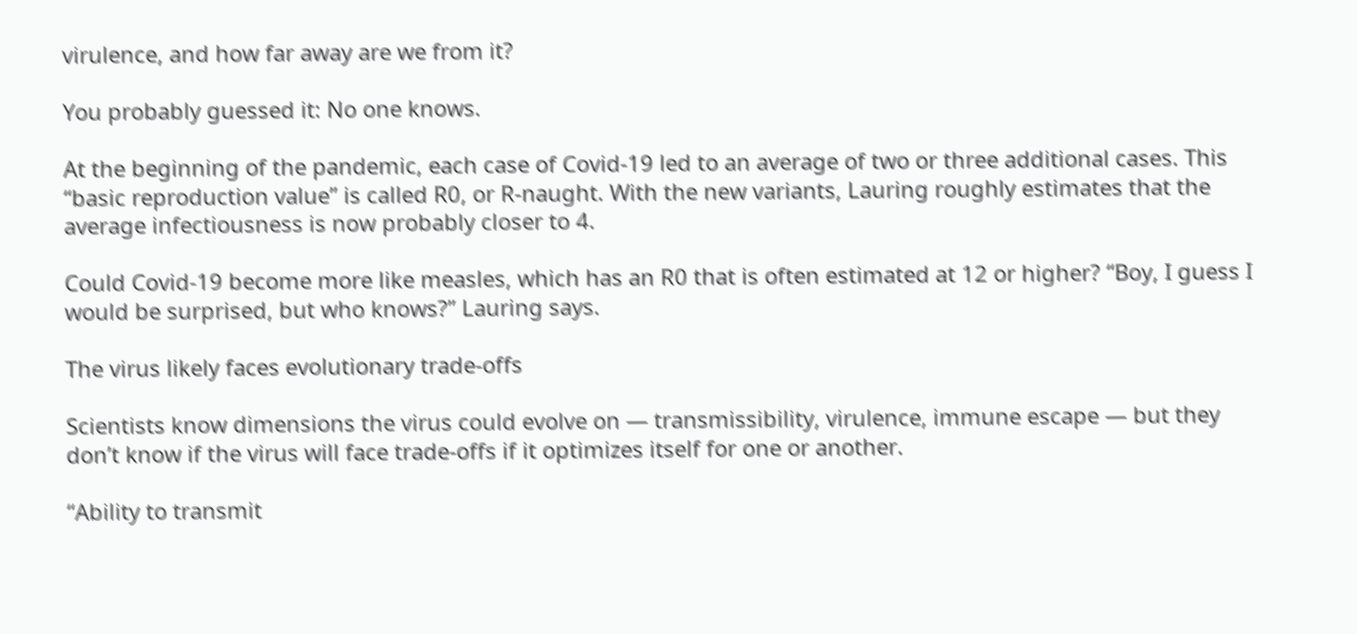virulence, and how far away are we from it?

You probably guessed it: No one knows.

At the beginning of the pandemic, each case of Covid-19 led to an average of two or three additional cases. This “basic reproduction value” is called R0, or R-naught. With the new variants, Lauring roughly estimates that the average infectiousness is now probably closer to 4.

Could Covid-19 become more like measles, which has an R0 that is often estimated at 12 or higher? “Boy, I guess I would be surprised, but who knows?” Lauring says.

The virus likely faces evolutionary trade-offs

Scientists know dimensions the virus could evolve on — transmissibility, virulence, immune escape — but they don’t know if the virus will face trade-offs if it optimizes itself for one or another.

“Ability to transmit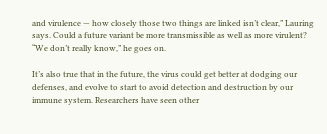and virulence — how closely those two things are linked isn’t clear,” Lauring says. Could a future variant be more transmissible as well as more virulent? “We don’t really know,” he goes on.

It’s also true that in the future, the virus could get better at dodging our defenses, and evolve to start to avoid detection and destruction by our immune system. Researchers have seen other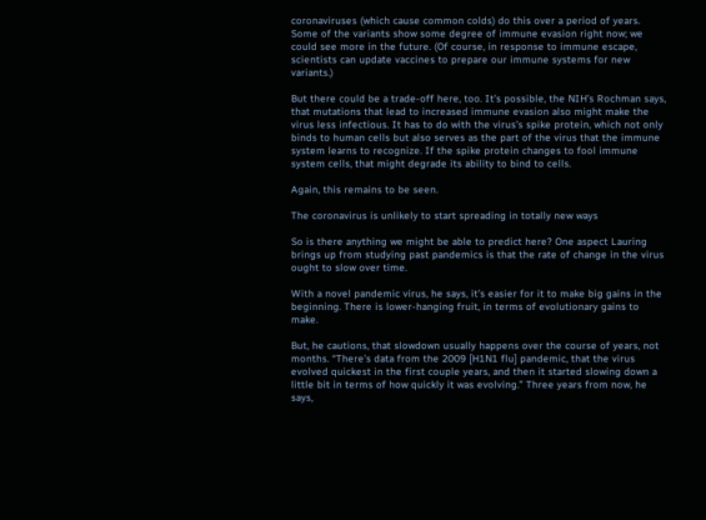coronaviruses (which cause common colds) do this over a period of years. Some of the variants show some degree of immune evasion right now; we could see more in the future. (Of course, in response to immune escape, scientists can update vaccines to prepare our immune systems for new variants.)

But there could be a trade-off here, too. It’s possible, the NIH’s Rochman says, that mutations that lead to increased immune evasion also might make the virus less infectious. It has to do with the virus’s spike protein, which not only binds to human cells but also serves as the part of the virus that the immune system learns to recognize. If the spike protein changes to fool immune system cells, that might degrade its ability to bind to cells.

Again, this remains to be seen.

The coronavirus is unlikely to start spreading in totally new ways

So is there anything we might be able to predict here? One aspect Lauring brings up from studying past pandemics is that the rate of change in the virus ought to slow over time.

With a novel pandemic virus, he says, it’s easier for it to make big gains in the beginning. There is lower-hanging fruit, in terms of evolutionary gains to make.

But, he cautions, that slowdown usually happens over the course of years, not months. “There’s data from the 2009 [H1N1 flu] pandemic, that the virus evolved quickest in the first couple years, and then it started slowing down a little bit in terms of how quickly it was evolving.” Three years from now, he says,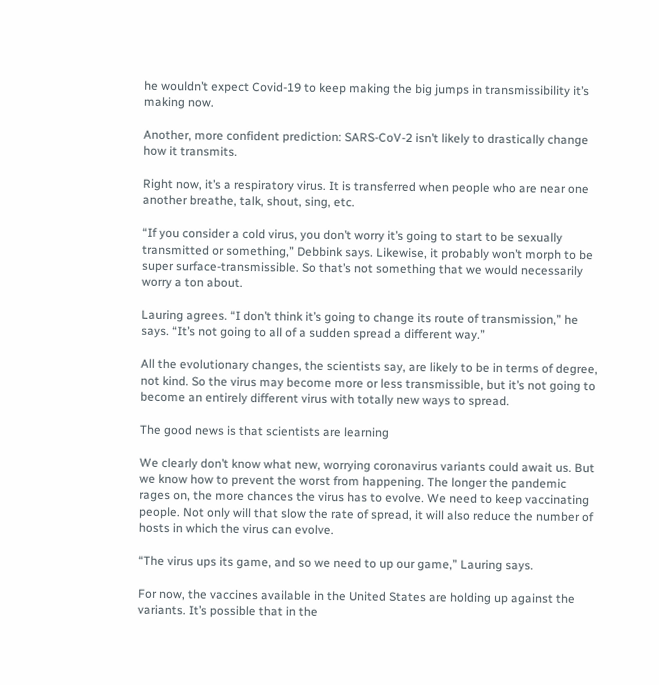he wouldn’t expect Covid-19 to keep making the big jumps in transmissibility it’s making now.

Another, more confident prediction: SARS-CoV-2 isn’t likely to drastically change how it transmits.

Right now, it’s a respiratory virus. It is transferred when people who are near one another breathe, talk, shout, sing, etc.

“If you consider a cold virus, you don’t worry it’s going to start to be sexually transmitted or something,” Debbink says. Likewise, it probably won’t morph to be super surface-transmissible. So that’s not something that we would necessarily worry a ton about.

Lauring agrees. “I don’t think it’s going to change its route of transmission,” he says. “It’s not going to all of a sudden spread a different way.”

All the evolutionary changes, the scientists say, are likely to be in terms of degree, not kind. So the virus may become more or less transmissible, but it’s not going to become an entirely different virus with totally new ways to spread.

The good news is that scientists are learning

We clearly don’t know what new, worrying coronavirus variants could await us. But we know how to prevent the worst from happening. The longer the pandemic rages on, the more chances the virus has to evolve. We need to keep vaccinating people. Not only will that slow the rate of spread, it will also reduce the number of hosts in which the virus can evolve.

“The virus ups its game, and so we need to up our game,” Lauring says.

For now, the vaccines available in the United States are holding up against the variants. It’s possible that in the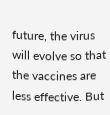future, the virus will evolve so that the vaccines are less effective. But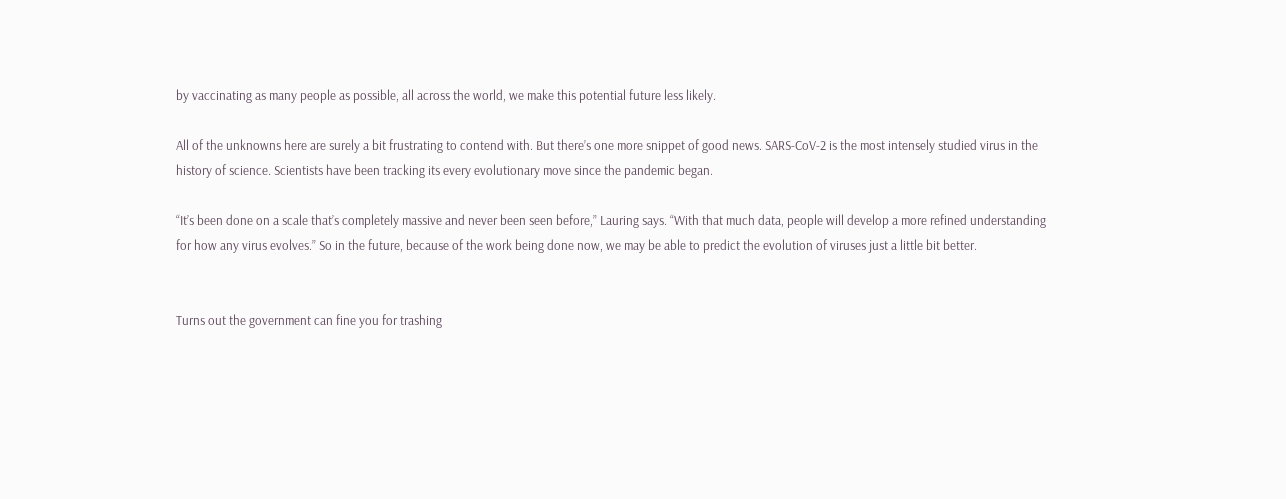by vaccinating as many people as possible, all across the world, we make this potential future less likely.

All of the unknowns here are surely a bit frustrating to contend with. But there’s one more snippet of good news. SARS-CoV-2 is the most intensely studied virus in the history of science. Scientists have been tracking its every evolutionary move since the pandemic began.

“It’s been done on a scale that’s completely massive and never been seen before,” Lauring says. “With that much data, people will develop a more refined understanding for how any virus evolves.” So in the future, because of the work being done now, we may be able to predict the evolution of viruses just a little bit better.


Turns out the government can fine you for trashing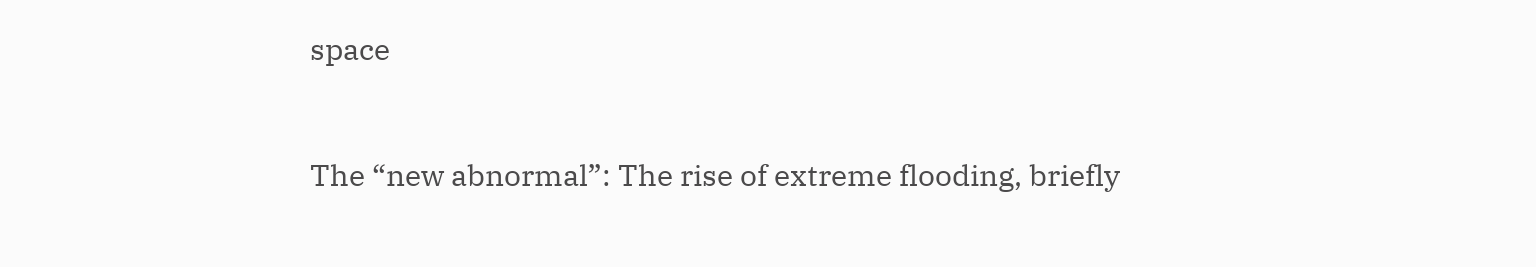space


The “new abnormal”: The rise of extreme flooding, briefly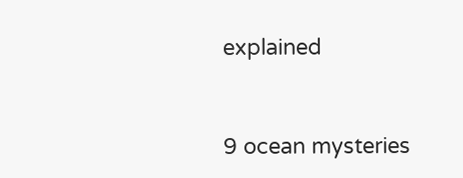explained


9 ocean mysteries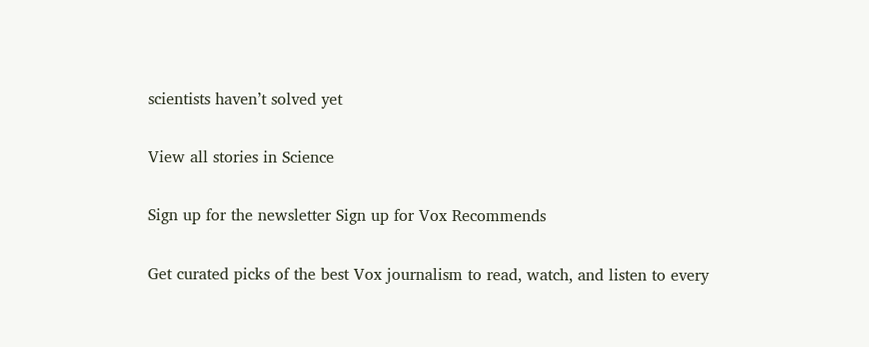scientists haven’t solved yet

View all stories in Science

Sign up for the newsletter Sign up for Vox Recommends

Get curated picks of the best Vox journalism to read, watch, and listen to every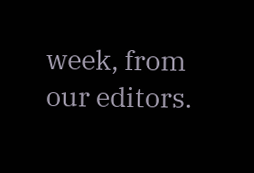week, from our editors.